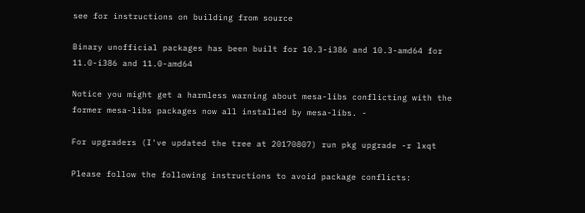see for instructions on building from source

Binary unofficial packages has been built for 10.3-i386 and 10.3-amd64 for 11.0-i386 and 11.0-amd64

Notice you might get a harmless warning about mesa-libs conflicting with the former mesa-libs packages now all installed by mesa-libs. -

For upgraders (I've updated the tree at 20170807) run pkg upgrade -r lxqt

Please follow the following instructions to avoid package conflicts: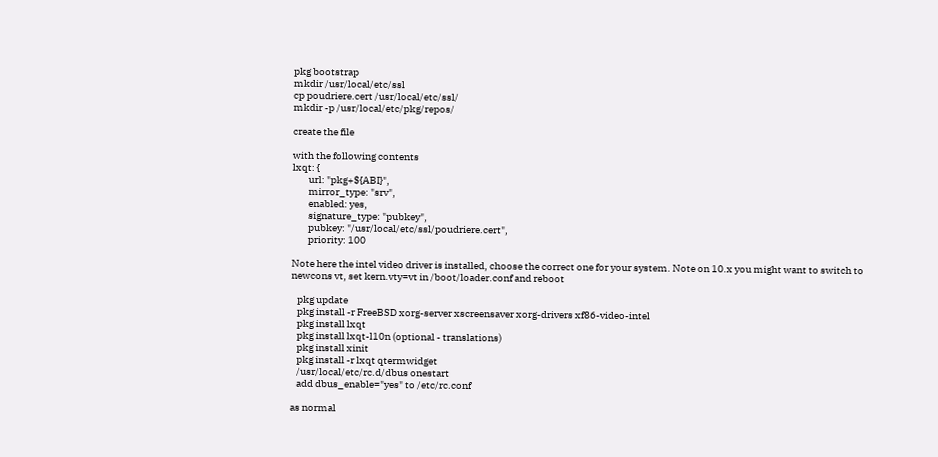pkg bootstrap
mkdir /usr/local/etc/ssl
cp poudriere.cert /usr/local/etc/ssl/
mkdir -p /usr/local/etc/pkg/repos/

create the file

with the following contents
lxqt: {
        url: "pkg+${ABI}",
        mirror_type: "srv",
        enabled: yes,
        signature_type: "pubkey",
        pubkey: "/usr/local/etc/ssl/poudriere.cert",
        priority: 100

Note here the intel video driver is installed, choose the correct one for your system. Note on 10.x you might want to switch to newcons vt, set kern.vty=vt in /boot/loader.conf and reboot

   pkg update
   pkg install -r FreeBSD xorg-server xscreensaver xorg-drivers xf86-video-intel
   pkg install lxqt
   pkg install lxqt-l10n (optional - translations)
   pkg install xinit
   pkg install -r lxqt qtermwidget
   /usr/local/etc/rc.d/dbus onestart
   add dbus_enable="yes" to /etc/rc.conf

as normal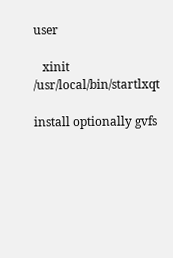user

   xinit /usr/local/bin/startlxqt

install optionally gvfs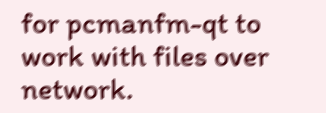for pcmanfm-qt to work with files over network.